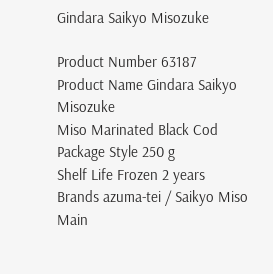Gindara Saikyo Misozuke

Product Number 63187
Product Name Gindara Saikyo Misozuke
Miso Marinated Black Cod
Package Style 250 g
Shelf Life Frozen 2 years
Brands azuma-tei / Saikyo Miso
Main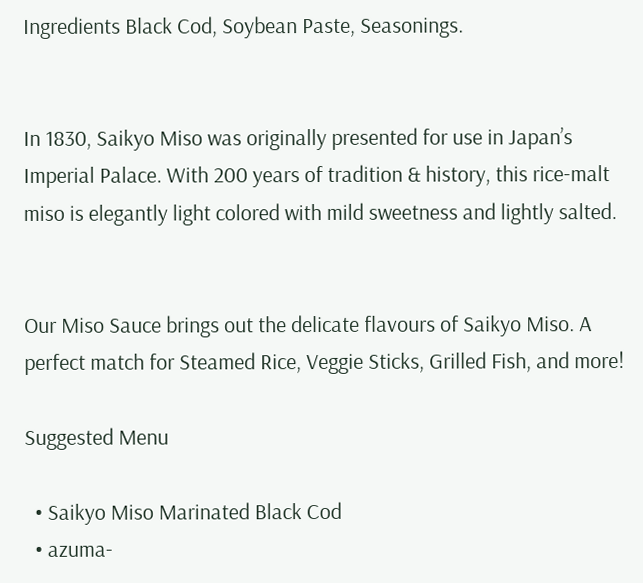Ingredients Black Cod, Soybean Paste, Seasonings.


In 1830, Saikyo Miso was originally presented for use in Japan’s Imperial Palace. With 200 years of tradition & history, this rice-malt miso is elegantly light colored with mild sweetness and lightly salted.


Our Miso Sauce brings out the delicate flavours of Saikyo Miso. A perfect match for Steamed Rice, Veggie Sticks, Grilled Fish, and more!

Suggested Menu

  • Saikyo Miso Marinated Black Cod
  • azuma-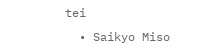tei
  • Saikyo Miso